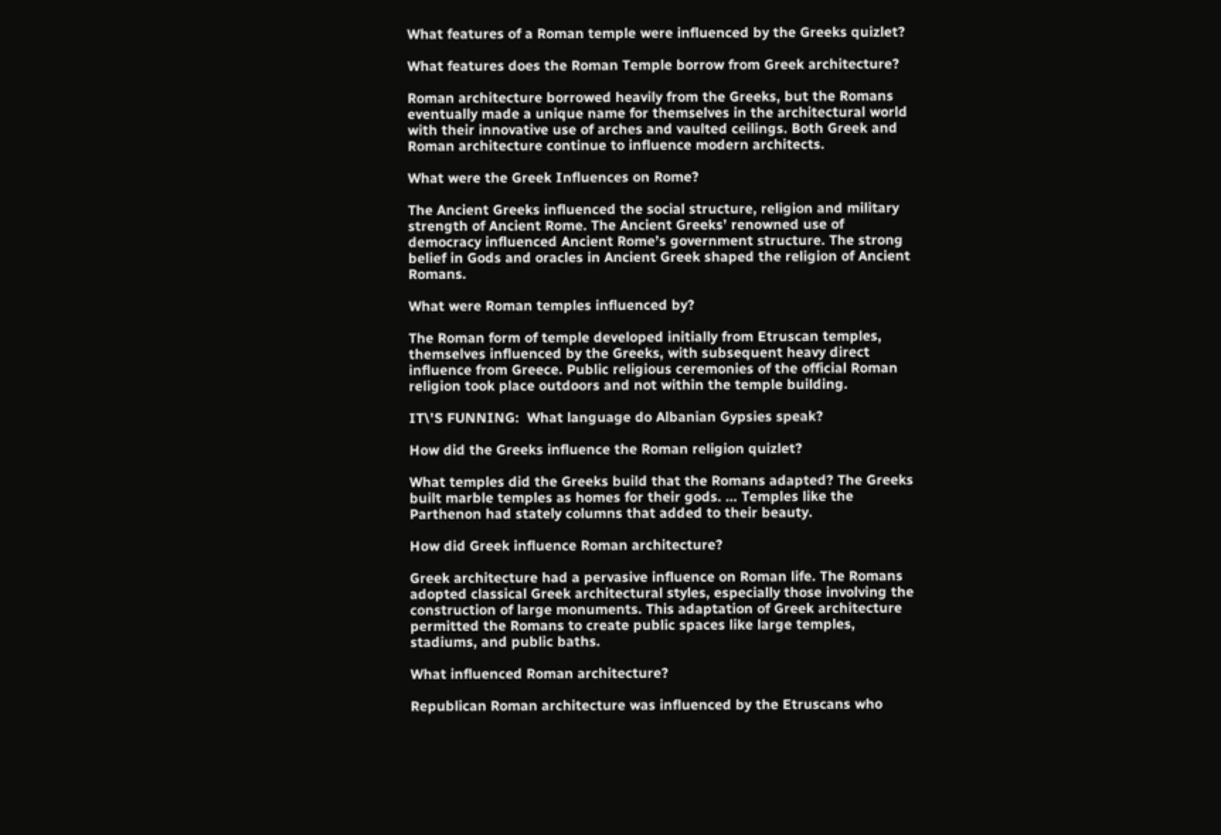What features of a Roman temple were influenced by the Greeks quizlet?

What features does the Roman Temple borrow from Greek architecture?

Roman architecture borrowed heavily from the Greeks, but the Romans eventually made a unique name for themselves in the architectural world with their innovative use of arches and vaulted ceilings. Both Greek and Roman architecture continue to influence modern architects.

What were the Greek Influences on Rome?

The Ancient Greeks influenced the social structure, religion and military strength of Ancient Rome. The Ancient Greeks’ renowned use of democracy influenced Ancient Rome’s government structure. The strong belief in Gods and oracles in Ancient Greek shaped the religion of Ancient Romans.

What were Roman temples influenced by?

The Roman form of temple developed initially from Etruscan temples, themselves influenced by the Greeks, with subsequent heavy direct influence from Greece. Public religious ceremonies of the official Roman religion took place outdoors and not within the temple building.

IT\'S FUNNING:  What language do Albanian Gypsies speak?

How did the Greeks influence the Roman religion quizlet?

What temples did the Greeks build that the Romans adapted? The Greeks built marble temples as homes for their gods. … Temples like the Parthenon had stately columns that added to their beauty.

How did Greek influence Roman architecture?

Greek architecture had a pervasive influence on Roman life. The Romans adopted classical Greek architectural styles, especially those involving the construction of large monuments. This adaptation of Greek architecture permitted the Romans to create public spaces like large temples, stadiums, and public baths.

What influenced Roman architecture?

Republican Roman architecture was influenced by the Etruscans who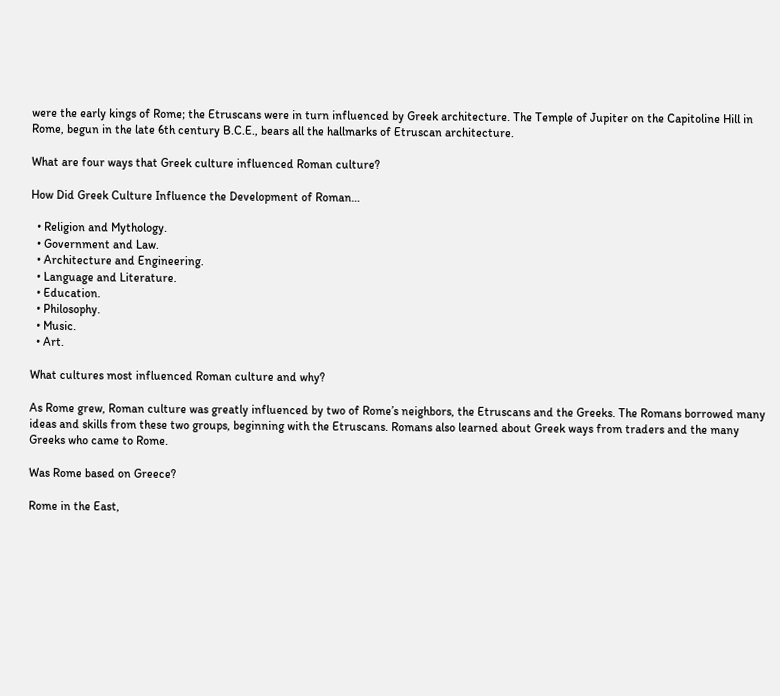were the early kings of Rome; the Etruscans were in turn influenced by Greek architecture. The Temple of Jupiter on the Capitoline Hill in Rome, begun in the late 6th century B.C.E., bears all the hallmarks of Etruscan architecture.

What are four ways that Greek culture influenced Roman culture?

How Did Greek Culture Influence the Development of Roman…

  • Religion and Mythology.
  • Government and Law.
  • Architecture and Engineering.
  • Language and Literature.
  • Education.
  • Philosophy.
  • Music.
  • Art.

What cultures most influenced Roman culture and why?

As Rome grew, Roman culture was greatly influenced by two of Rome’s neighbors, the Etruscans and the Greeks. The Romans borrowed many ideas and skills from these two groups, beginning with the Etruscans. Romans also learned about Greek ways from traders and the many Greeks who came to Rome.

Was Rome based on Greece?

Rome in the East,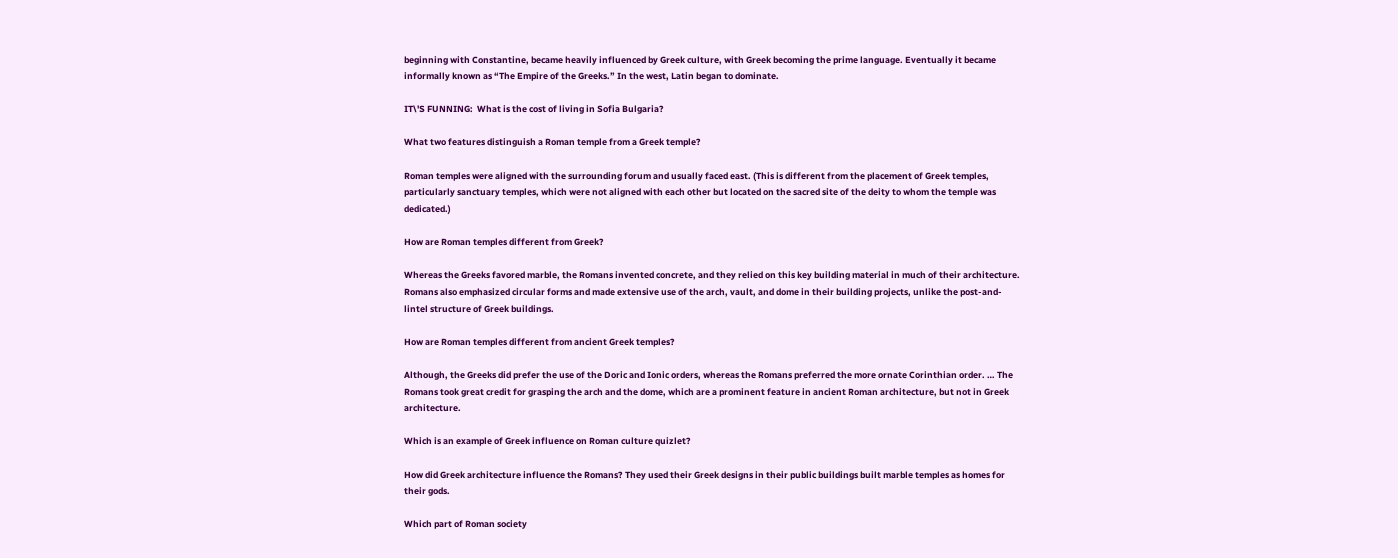beginning with Constantine, became heavily influenced by Greek culture, with Greek becoming the prime language. Eventually it became informally known as “The Empire of the Greeks.” In the west, Latin began to dominate.

IT\'S FUNNING:  What is the cost of living in Sofia Bulgaria?

What two features distinguish a Roman temple from a Greek temple?

Roman temples were aligned with the surrounding forum and usually faced east. (This is different from the placement of Greek temples, particularly sanctuary temples, which were not aligned with each other but located on the sacred site of the deity to whom the temple was dedicated.)

How are Roman temples different from Greek?

Whereas the Greeks favored marble, the Romans invented concrete, and they relied on this key building material in much of their architecture. Romans also emphasized circular forms and made extensive use of the arch, vault, and dome in their building projects, unlike the post-and-lintel structure of Greek buildings.

How are Roman temples different from ancient Greek temples?

Although, the Greeks did prefer the use of the Doric and Ionic orders, whereas the Romans preferred the more ornate Corinthian order. … The Romans took great credit for grasping the arch and the dome, which are a prominent feature in ancient Roman architecture, but not in Greek architecture.

Which is an example of Greek influence on Roman culture quizlet?

How did Greek architecture influence the Romans? They used their Greek designs in their public buildings built marble temples as homes for their gods.

Which part of Roman society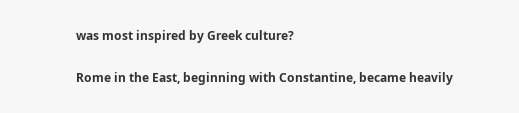was most inspired by Greek culture?

Rome in the East, beginning with Constantine, became heavily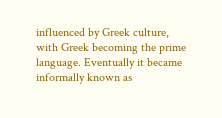influenced by Greek culture, with Greek becoming the prime language. Eventually it became informally known as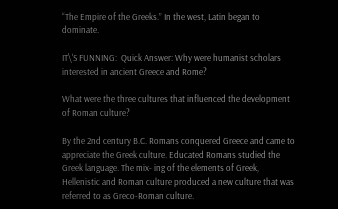“The Empire of the Greeks.” In the west, Latin began to dominate.

IT\'S FUNNING:  Quick Answer: Why were humanist scholars interested in ancient Greece and Rome?

What were the three cultures that influenced the development of Roman culture?

By the 2nd century B.C. Romans conquered Greece and came to appreciate the Greek culture. Educated Romans studied the Greek language. The mix- ing of the elements of Greek, Hellenistic and Roman culture produced a new culture that was referred to as Greco-Roman culture.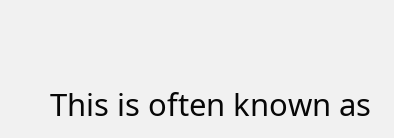This is often known as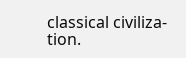classical civiliza- tion.